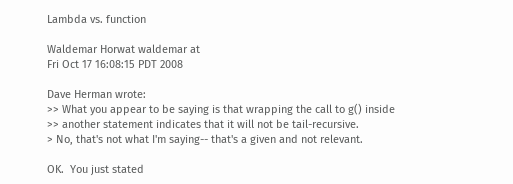Lambda vs. function

Waldemar Horwat waldemar at
Fri Oct 17 16:08:15 PDT 2008

Dave Herman wrote:
>> What you appear to be saying is that wrapping the call to g() inside
>> another statement indicates that it will not be tail-recursive.
> No, that's not what I'm saying-- that's a given and not relevant.

OK.  You just stated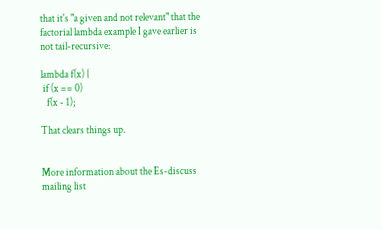that it's "a given and not relevant" that the factorial lambda example I gave earlier is not tail-recursive:

lambda f(x) {
 if (x == 0)
   f(x - 1);

That clears things up.


More information about the Es-discuss mailing list